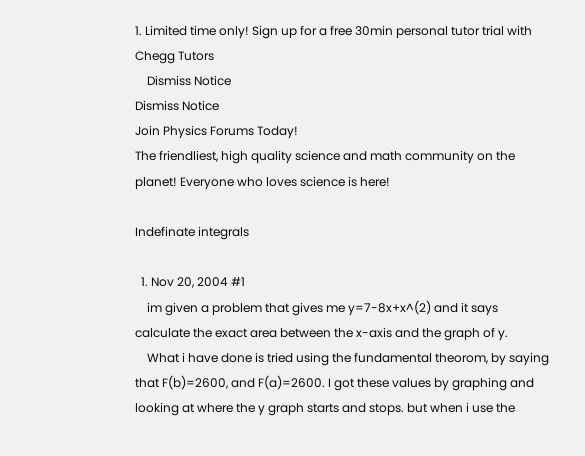1. Limited time only! Sign up for a free 30min personal tutor trial with Chegg Tutors
    Dismiss Notice
Dismiss Notice
Join Physics Forums Today!
The friendliest, high quality science and math community on the planet! Everyone who loves science is here!

Indefinate integrals

  1. Nov 20, 2004 #1
    im given a problem that gives me y=7-8x+x^(2) and it says calculate the exact area between the x-axis and the graph of y.
    What i have done is tried using the fundamental theorom, by saying that F(b)=2600, and F(a)=2600. I got these values by graphing and looking at where the y graph starts and stops. but when i use the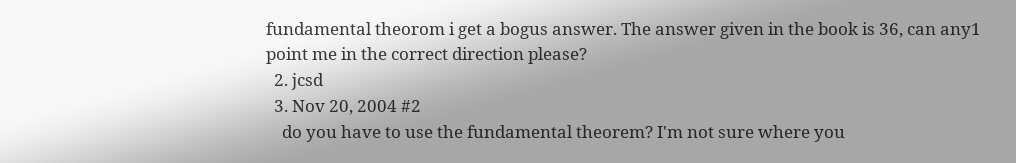fundamental theorom i get a bogus answer. The answer given in the book is 36, can any1 point me in the correct direction please?
  2. jcsd
  3. Nov 20, 2004 #2
    do you have to use the fundamental theorem? I'm not sure where you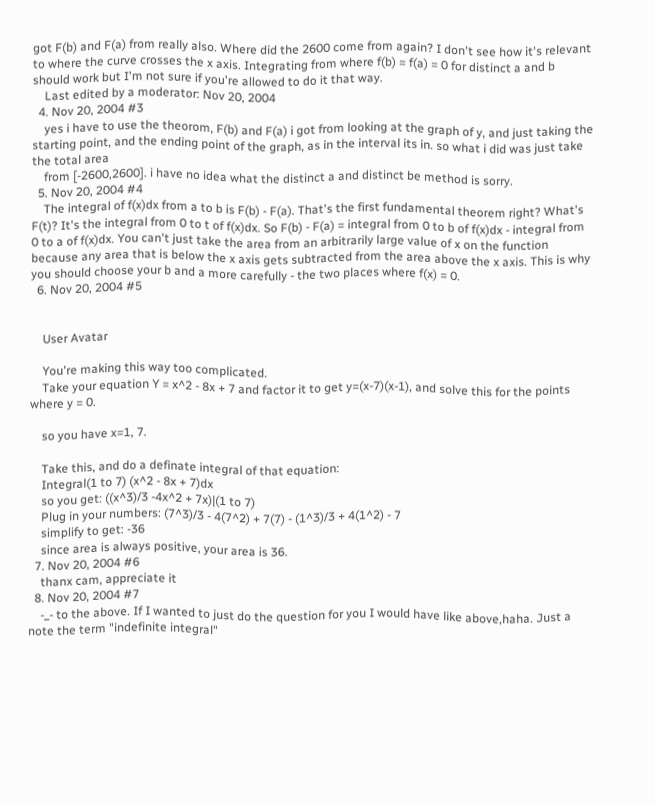got F(b) and F(a) from really also. Where did the 2600 come from again? I don't see how it's relevant to where the curve crosses the x axis. Integrating from where f(b) = f(a) = 0 for distinct a and b should work but I'm not sure if you're allowed to do it that way.
    Last edited by a moderator: Nov 20, 2004
  4. Nov 20, 2004 #3
    yes i have to use the theorom, F(b) and F(a) i got from looking at the graph of y, and just taking the starting point, and the ending point of the graph, as in the interval its in. so what i did was just take the total area
    from [-2600,2600]. i have no idea what the distinct a and distinct be method is sorry.
  5. Nov 20, 2004 #4
    The integral of f(x)dx from a to b is F(b) - F(a). That's the first fundamental theorem right? What's F(t)? It's the integral from 0 to t of f(x)dx. So F(b) - F(a) = integral from 0 to b of f(x)dx - integral from 0 to a of f(x)dx. You can't just take the area from an arbitrarily large value of x on the function because any area that is below the x axis gets subtracted from the area above the x axis. This is why you should choose your b and a more carefully - the two places where f(x) = 0.
  6. Nov 20, 2004 #5


    User Avatar

    You're making this way too complicated.
    Take your equation Y = x^2 - 8x + 7 and factor it to get y=(x-7)(x-1), and solve this for the points where y = 0.

    so you have x=1, 7.

    Take this, and do a definate integral of that equation:
    Integral(1 to 7) (x^2 - 8x + 7)dx
    so you get: ((x^3)/3 -4x^2 + 7x)|(1 to 7)
    Plug in your numbers: (7^3)/3 - 4(7^2) + 7(7) - (1^3)/3 + 4(1^2) - 7
    simplify to get: -36
    since area is always positive, your area is 36.
  7. Nov 20, 2004 #6
    thanx cam, appreciate it
  8. Nov 20, 2004 #7
    -_- to the above. If I wanted to just do the question for you I would have like above,haha. Just a note the term "indefinite integral"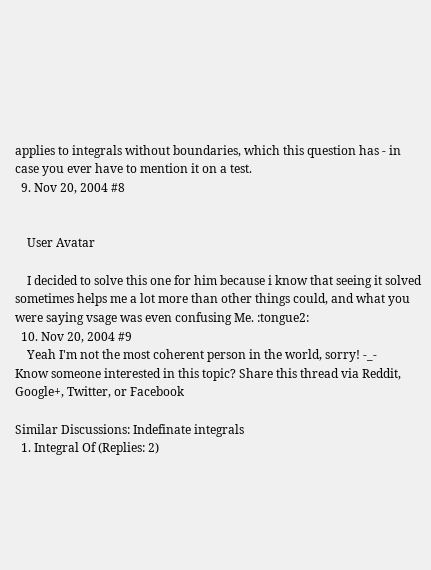applies to integrals without boundaries, which this question has - in case you ever have to mention it on a test.
  9. Nov 20, 2004 #8


    User Avatar

    I decided to solve this one for him because i know that seeing it solved sometimes helps me a lot more than other things could, and what you were saying vsage was even confusing Me. :tongue2:
  10. Nov 20, 2004 #9
    Yeah I'm not the most coherent person in the world, sorry! -_-
Know someone interested in this topic? Share this thread via Reddit, Google+, Twitter, or Facebook

Similar Discussions: Indefinate integrals
  1. Integral Of (Replies: 2)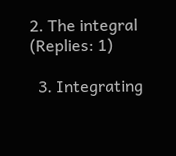2. The integral (Replies: 1)

  3. Integrating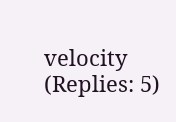velocity (Replies: 5)